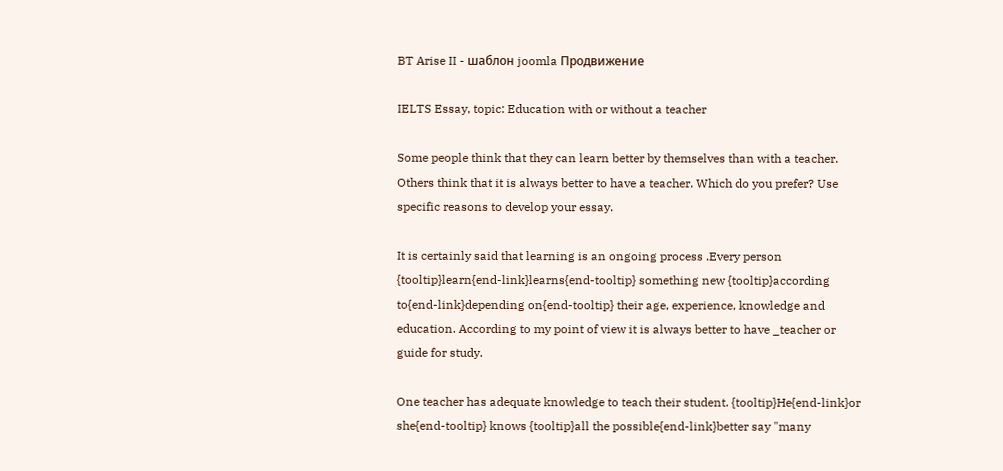BT Arise II - шаблон joomla Продвижение

IELTS Essay, topic: Education with or without a teacher

Some people think that they can learn better by themselves than with a teacher. Others think that it is always better to have a teacher. Which do you prefer? Use specific reasons to develop your essay.

It is certainly said that learning is an ongoing process .Every person {tooltip}learn{end-link}learns{end-tooltip} something new {tooltip}according to{end-link}depending on{end-tooltip} their age, experience, knowledge and education. According to my point of view it is always better to have _teacher or guide for study.

One teacher has adequate knowledge to teach their student. {tooltip}He{end-link}or she{end-tooltip} knows {tooltip}all the possible{end-link}better say "many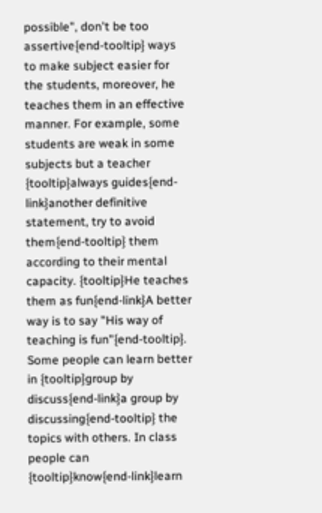possible", don't be too assertive{end-tooltip} ways to make subject easier for the students, moreover, he teaches them in an effective manner. For example, some students are weak in some subjects but a teacher {tooltip}always guides{end-link}another definitive statement, try to avoid them{end-tooltip} them according to their mental capacity. {tooltip}He teaches them as fun{end-link}A better way is to say "His way of teaching is fun"{end-tooltip}. Some people can learn better in {tooltip}group by discuss{end-link}a group by discussing{end-tooltip} the topics with others. In class people can {tooltip}know{end-link}learn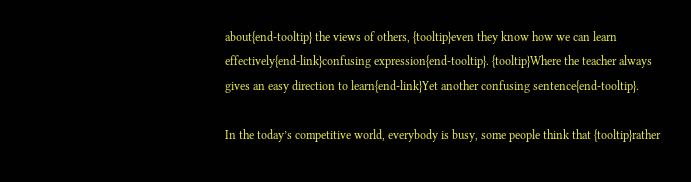about{end-tooltip} the views of others, {tooltip}even they know how we can learn effectively{end-link}confusing expression{end-tooltip}. {tooltip}Where the teacher always gives an easy direction to learn{end-link}Yet another confusing sentence{end-tooltip}.

In the today’s competitive world, everybody is busy, some people think that {tooltip}rather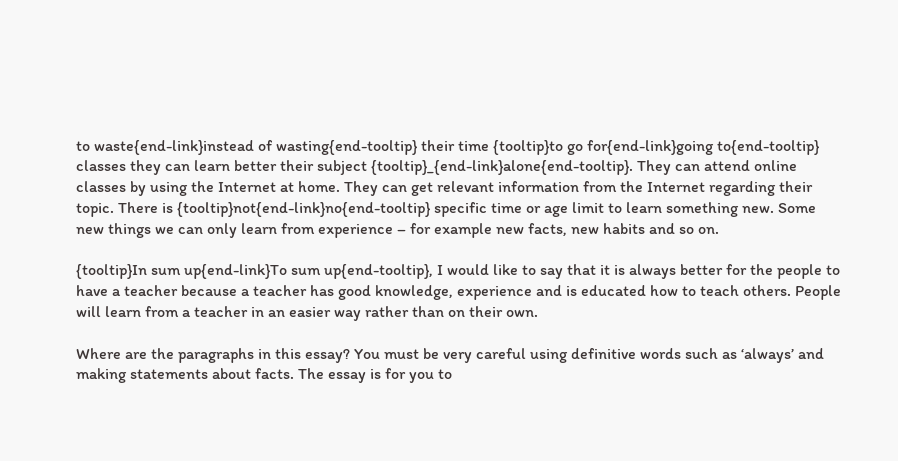to waste{end-link}instead of wasting{end-tooltip} their time {tooltip}to go for{end-link}going to{end-tooltip} classes they can learn better their subject {tooltip}_{end-link}alone{end-tooltip}. They can attend online classes by using the Internet at home. They can get relevant information from the Internet regarding their topic. There is {tooltip}not{end-link}no{end-tooltip} specific time or age limit to learn something new. Some new things we can only learn from experience – for example new facts, new habits and so on.

{tooltip}In sum up{end-link}To sum up{end-tooltip}, I would like to say that it is always better for the people to have a teacher because a teacher has good knowledge, experience and is educated how to teach others. People will learn from a teacher in an easier way rather than on their own.

Where are the paragraphs in this essay? You must be very careful using definitive words such as ‘always’ and making statements about facts. The essay is for you to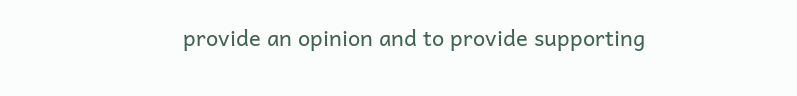provide an opinion and to provide supporting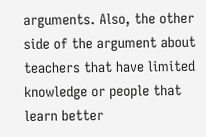arguments. Also, the other side of the argument about teachers that have limited knowledge or people that learn better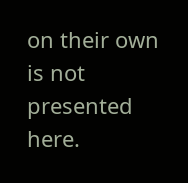on their own is not presented here.